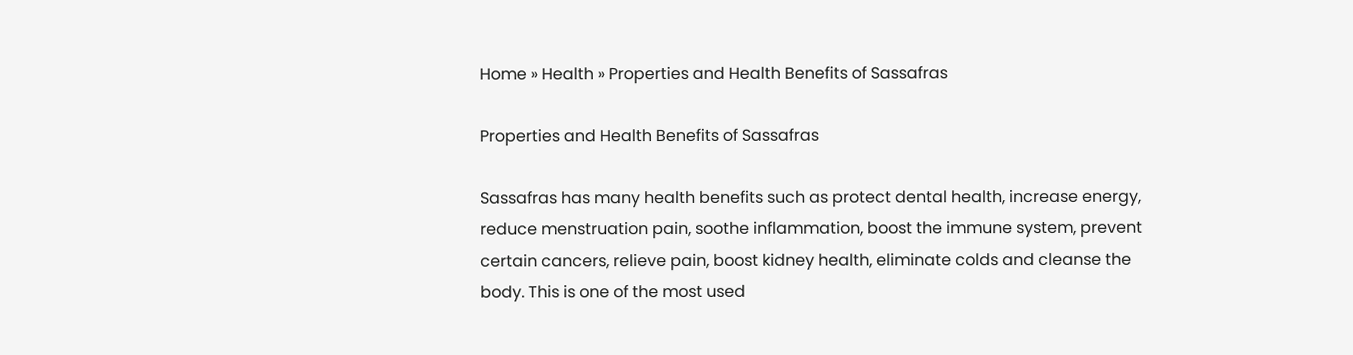Home » Health » Properties and Health Benefits of Sassafras

Properties and Health Benefits of Sassafras

Sassafras has many health benefits such as protect dental health, increase energy, reduce menstruation pain, soothe inflammation, boost the immune system, prevent certain cancers, relieve pain, boost kidney health, eliminate colds and cleanse the body. This is one of the most used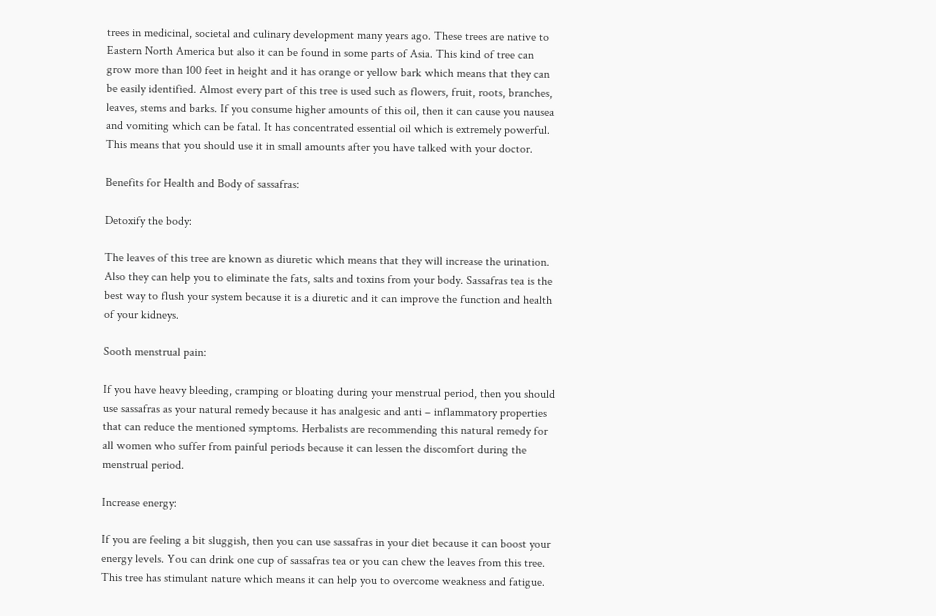trees in medicinal, societal and culinary development many years ago. These trees are native to Eastern North America but also it can be found in some parts of Asia. This kind of tree can grow more than 100 feet in height and it has orange or yellow bark which means that they can be easily identified. Almost every part of this tree is used such as flowers, fruit, roots, branches, leaves, stems and barks. If you consume higher amounts of this oil, then it can cause you nausea and vomiting which can be fatal. It has concentrated essential oil which is extremely powerful. This means that you should use it in small amounts after you have talked with your doctor.

Benefits for Health and Body of sassafras:

Detoxify the body:

The leaves of this tree are known as diuretic which means that they will increase the urination. Also they can help you to eliminate the fats, salts and toxins from your body. Sassafras tea is the best way to flush your system because it is a diuretic and it can improve the function and health of your kidneys.

Sooth menstrual pain:

If you have heavy bleeding, cramping or bloating during your menstrual period, then you should use sassafras as your natural remedy because it has analgesic and anti – inflammatory properties that can reduce the mentioned symptoms. Herbalists are recommending this natural remedy for all women who suffer from painful periods because it can lessen the discomfort during the menstrual period.

Increase energy:

If you are feeling a bit sluggish, then you can use sassafras in your diet because it can boost your energy levels. You can drink one cup of sassafras tea or you can chew the leaves from this tree. This tree has stimulant nature which means it can help you to overcome weakness and fatigue.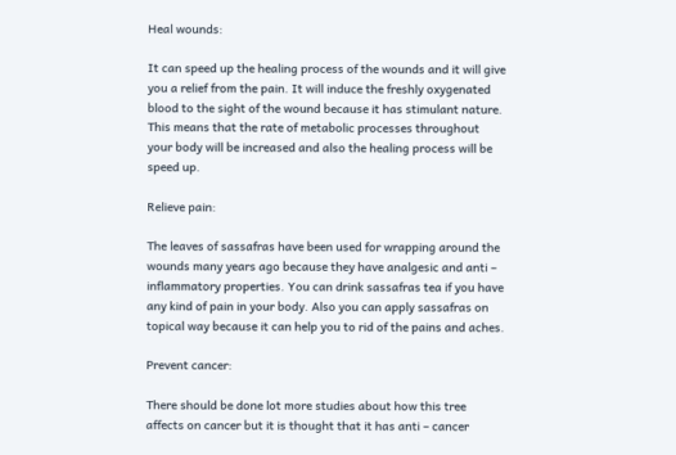Heal wounds:

It can speed up the healing process of the wounds and it will give you a relief from the pain. It will induce the freshly oxygenated blood to the sight of the wound because it has stimulant nature. This means that the rate of metabolic processes throughout your body will be increased and also the healing process will be speed up.

Relieve pain:

The leaves of sassafras have been used for wrapping around the wounds many years ago because they have analgesic and anti – inflammatory properties. You can drink sassafras tea if you have any kind of pain in your body. Also you can apply sassafras on topical way because it can help you to rid of the pains and aches.

Prevent cancer:

There should be done lot more studies about how this tree affects on cancer but it is thought that it has anti – cancer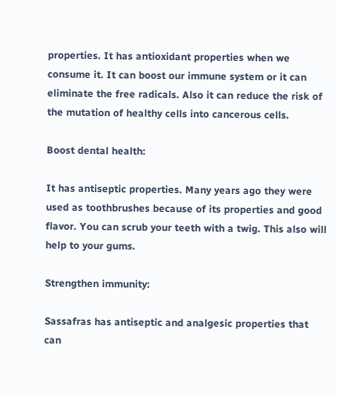properties. It has antioxidant properties when we consume it. It can boost our immune system or it can eliminate the free radicals. Also it can reduce the risk of the mutation of healthy cells into cancerous cells.

Boost dental health:

It has antiseptic properties. Many years ago they were used as toothbrushes because of its properties and good flavor. You can scrub your teeth with a twig. This also will help to your gums.

Strengthen immunity:

Sassafras has antiseptic and analgesic properties that can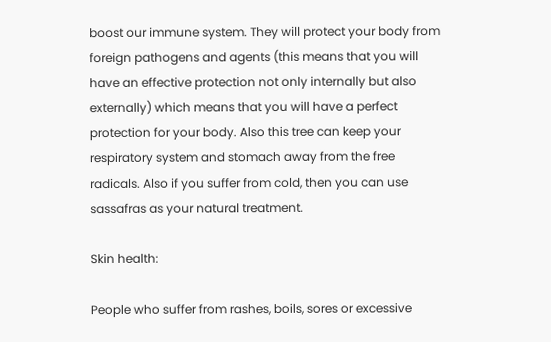boost our immune system. They will protect your body from foreign pathogens and agents (this means that you will have an effective protection not only internally but also externally) which means that you will have a perfect protection for your body. Also this tree can keep your respiratory system and stomach away from the free radicals. Also if you suffer from cold, then you can use sassafras as your natural treatment.

Skin health:

People who suffer from rashes, boils, sores or excessive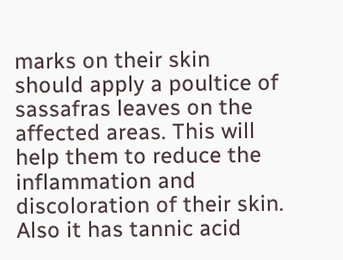marks on their skin should apply a poultice of sassafras leaves on the affected areas. This will help them to reduce the inflammation and discoloration of their skin. Also it has tannic acid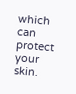which can protect your skin.